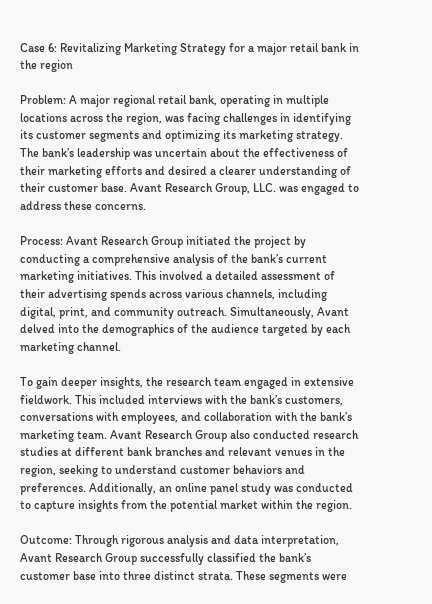Case 6: Revitalizing Marketing Strategy for a major retail bank in the region

Problem: A major regional retail bank, operating in multiple locations across the region, was facing challenges in identifying its customer segments and optimizing its marketing strategy. The bank’s leadership was uncertain about the effectiveness of their marketing efforts and desired a clearer understanding of their customer base. Avant Research Group, LLC. was engaged to address these concerns.

Process: Avant Research Group initiated the project by conducting a comprehensive analysis of the bank’s current marketing initiatives. This involved a detailed assessment of their advertising spends across various channels, including digital, print, and community outreach. Simultaneously, Avant delved into the demographics of the audience targeted by each marketing channel.

To gain deeper insights, the research team engaged in extensive fieldwork. This included interviews with the bank’s customers, conversations with employees, and collaboration with the bank’s marketing team. Avant Research Group also conducted research studies at different bank branches and relevant venues in the region, seeking to understand customer behaviors and preferences. Additionally, an online panel study was conducted to capture insights from the potential market within the region.

Outcome: Through rigorous analysis and data interpretation, Avant Research Group successfully classified the bank’s customer base into three distinct strata. These segments were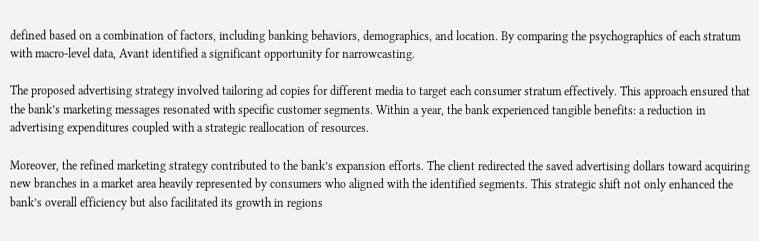defined based on a combination of factors, including banking behaviors, demographics, and location. By comparing the psychographics of each stratum with macro-level data, Avant identified a significant opportunity for narrowcasting.

The proposed advertising strategy involved tailoring ad copies for different media to target each consumer stratum effectively. This approach ensured that the bank’s marketing messages resonated with specific customer segments. Within a year, the bank experienced tangible benefits: a reduction in advertising expenditures coupled with a strategic reallocation of resources.

Moreover, the refined marketing strategy contributed to the bank’s expansion efforts. The client redirected the saved advertising dollars toward acquiring new branches in a market area heavily represented by consumers who aligned with the identified segments. This strategic shift not only enhanced the bank’s overall efficiency but also facilitated its growth in regions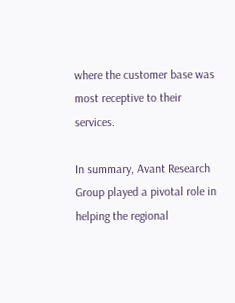where the customer base was most receptive to their services.

In summary, Avant Research Group played a pivotal role in helping the regional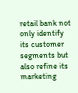retail bank not only identify its customer segments but also refine its marketing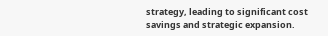strategy, leading to significant cost savings and strategic expansion.